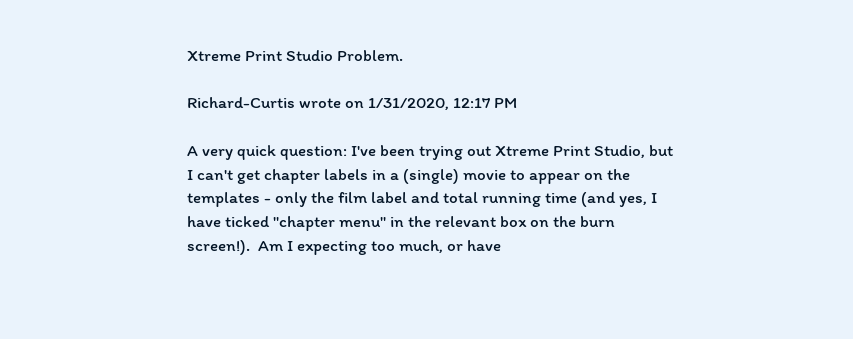Xtreme Print Studio Problem.

Richard-Curtis wrote on 1/31/2020, 12:17 PM

A very quick question: I've been trying out Xtreme Print Studio, but I can't get chapter labels in a (single) movie to appear on the templates - only the film label and total running time (and yes, I have ticked "chapter menu" in the relevant box on the burn screen!).  Am I expecting too much, or have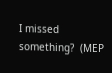I missed something?  (MEP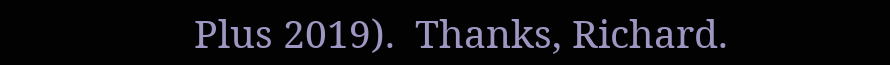Plus 2019).  Thanks, Richard.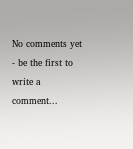No comments yet - be the first to write a comment...